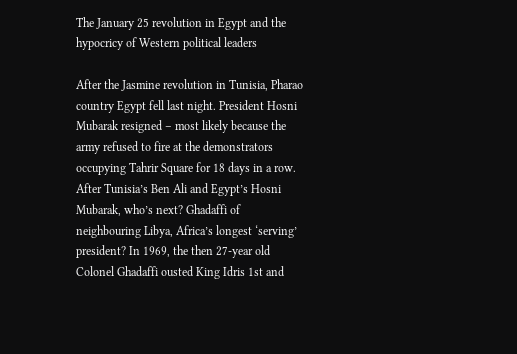The January 25 revolution in Egypt and the hypocricy of Western political leaders

After the Jasmine revolution in Tunisia, Pharao country Egypt fell last night. President Hosni Mubarak resigned – most likely because the army refused to fire at the demonstrators occupying Tahrir Square for 18 days in a row. After Tunisia’s Ben Ali and Egypt’s Hosni Mubarak, who’s next? Ghadaffi of neighbouring Libya, Africa’s longest ‘serving’ president? In 1969, the then 27-year old Colonel Ghadaffi ousted King Idris 1st and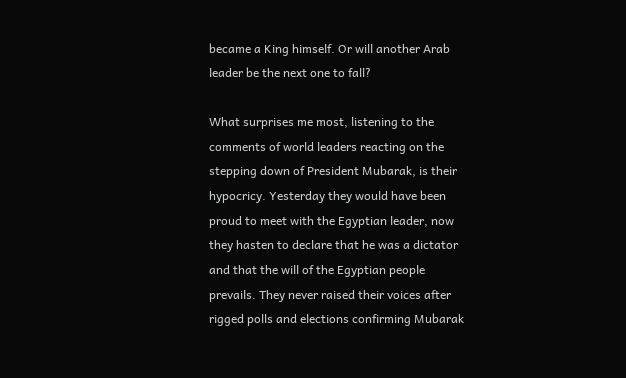became a King himself. Or will another Arab leader be the next one to fall?

What surprises me most, listening to the comments of world leaders reacting on the stepping down of President Mubarak, is their hypocricy. Yesterday they would have been proud to meet with the Egyptian leader, now they hasten to declare that he was a dictator and that the will of the Egyptian people prevails. They never raised their voices after rigged polls and elections confirming Mubarak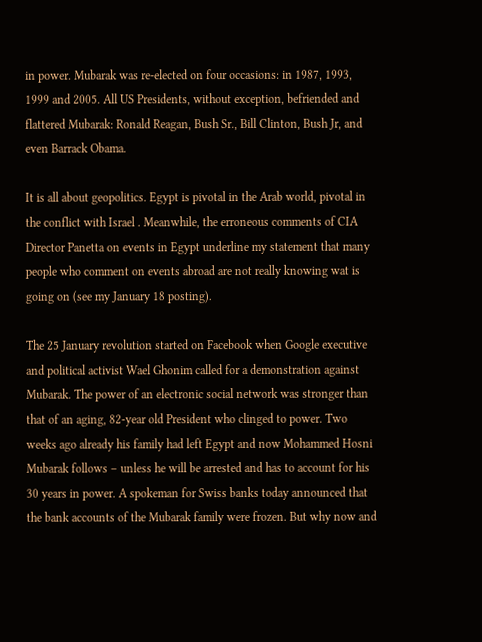in power. Mubarak was re-elected on four occasions: in 1987, 1993, 1999 and 2005. All US Presidents, without exception, befriended and flattered Mubarak: Ronald Reagan, Bush Sr., Bill Clinton, Bush Jr, and even Barrack Obama.

It is all about geopolitics. Egypt is pivotal in the Arab world, pivotal in the conflict with Israel . Meanwhile, the erroneous comments of CIA Director Panetta on events in Egypt underline my statement that many people who comment on events abroad are not really knowing wat is going on (see my January 18 posting).

The 25 January revolution started on Facebook when Google executive and political activist Wael Ghonim called for a demonstration against Mubarak. The power of an electronic social network was stronger than that of an aging, 82-year old President who clinged to power. Two weeks ago already his family had left Egypt and now Mohammed Hosni Mubarak follows – unless he will be arrested and has to account for his 30 years in power. A spokeman for Swiss banks today announced that the bank accounts of the Mubarak family were frozen. But why now and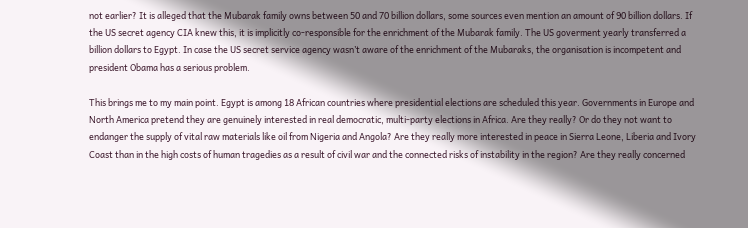not earlier? It is alleged that the Mubarak family owns between 50 and 70 billion dollars, some sources even mention an amount of 90 billion dollars. If the US secret agency CIA knew this, it is implicitly co-responsible for the enrichment of the Mubarak family. The US goverment yearly transferred a billion dollars to Egypt. In case the US secret service agency wasn’t aware of the enrichment of the Mubaraks, the organisation is incompetent and president Obama has a serious problem.

This brings me to my main point. Egypt is among 18 African countries where presidential elections are scheduled this year. Governments in Europe and North America pretend they are genuinely interested in real democratic, multi-party elections in Africa. Are they really? Or do they not want to endanger the supply of vital raw materials like oil from Nigeria and Angola? Are they really more interested in peace in Sierra Leone, Liberia and Ivory Coast than in the high costs of human tragedies as a result of civil war and the connected risks of instability in the region? Are they really concerned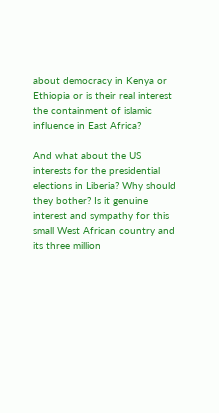about democracy in Kenya or Ethiopia or is their real interest the containment of islamic influence in East Africa?

And what about the US interests for the presidential elections in Liberia? Why should they bother? Is it genuine interest and sympathy for this small West African country and its three million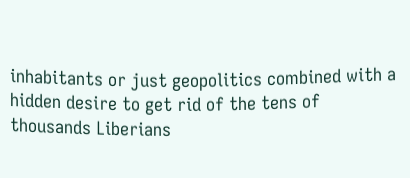inhabitants or just geopolitics combined with a hidden desire to get rid of the tens of thousands Liberians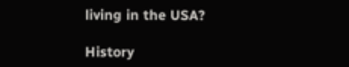living in the USA?

History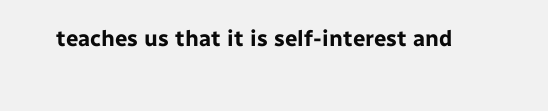teaches us that it is self-interest and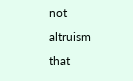not altruism that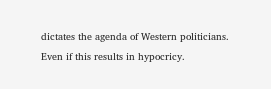dictates the agenda of Western politicians. Even if this results in hypocricy.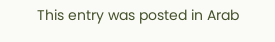This entry was posted in Arab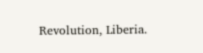Revolution, Liberia.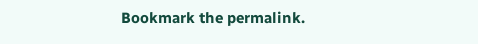Bookmark the permalink.